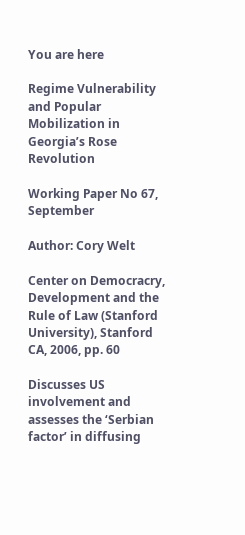You are here

Regime Vulnerability and Popular Mobilization in Georgia’s Rose Revolution

Working Paper No 67, September

Author: Cory Welt

Center on Democracry, Development and the Rule of Law (Stanford University), Stanford CA, 2006, pp. 60

Discusses US involvement and assesses the ‘Serbian factor’ in diffusing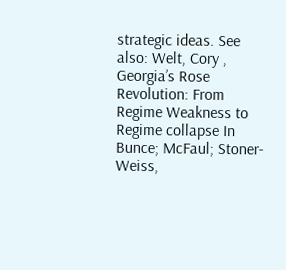strategic ideas. See also: Welt, Cory , Georgia’s Rose Revolution: From Regime Weakness to Regime collapse In Bunce; McFaul; Stoner-Weiss,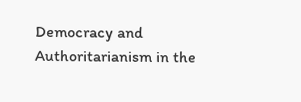Democracy and Authoritarianism in the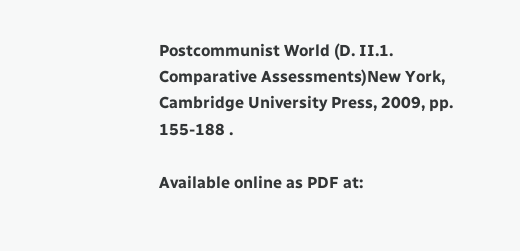Postcommunist World (D. II.1. Comparative Assessments)New York, Cambridge University Press, 2009, pp. 155-188 .

Available online as PDF at: